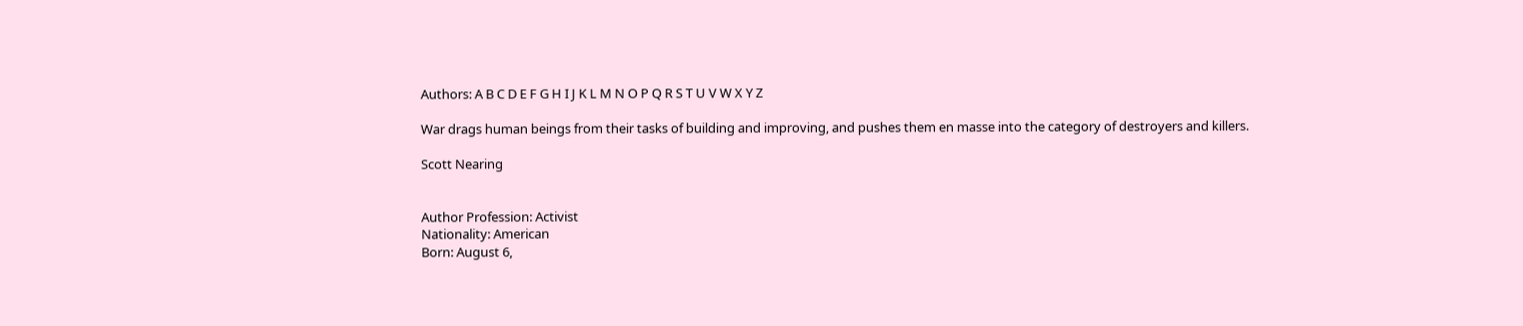Authors: A B C D E F G H I J K L M N O P Q R S T U V W X Y Z

War drags human beings from their tasks of building and improving, and pushes them en masse into the category of destroyers and killers.

Scott Nearing


Author Profession: Activist
Nationality: American
Born: August 6,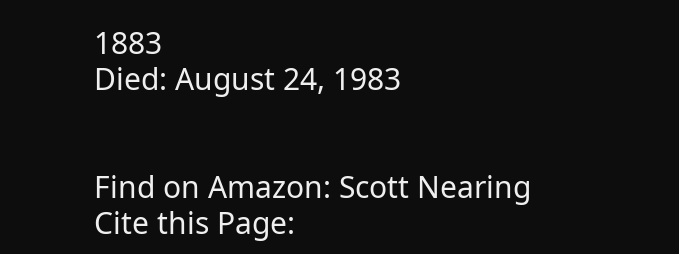1883
Died: August 24, 1983


Find on Amazon: Scott Nearing
Cite this Page: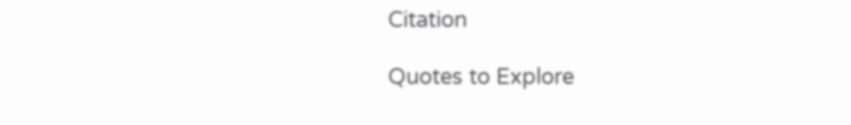Citation

Quotes to Explore